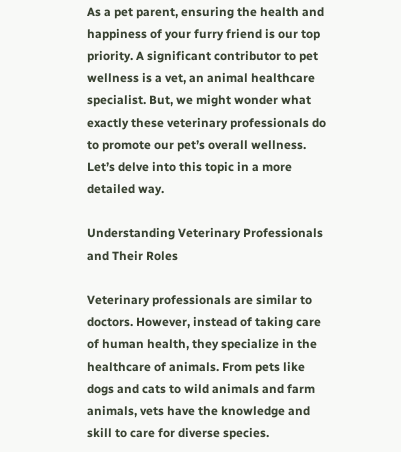As a pet parent, ensuring the health and happiness of your furry friend is our top priority. A significant contributor to pet wellness is a vet, an animal healthcare specialist. But, we might wonder what exactly these veterinary professionals do to promote our pet’s overall wellness. Let’s delve into this topic in a more detailed way.

Understanding Veterinary Professionals and Their Roles

Veterinary professionals are similar to doctors. However, instead of taking care of human health, they specialize in the healthcare of animals. From pets like dogs and cats to wild animals and farm animals, vets have the knowledge and skill to care for diverse species.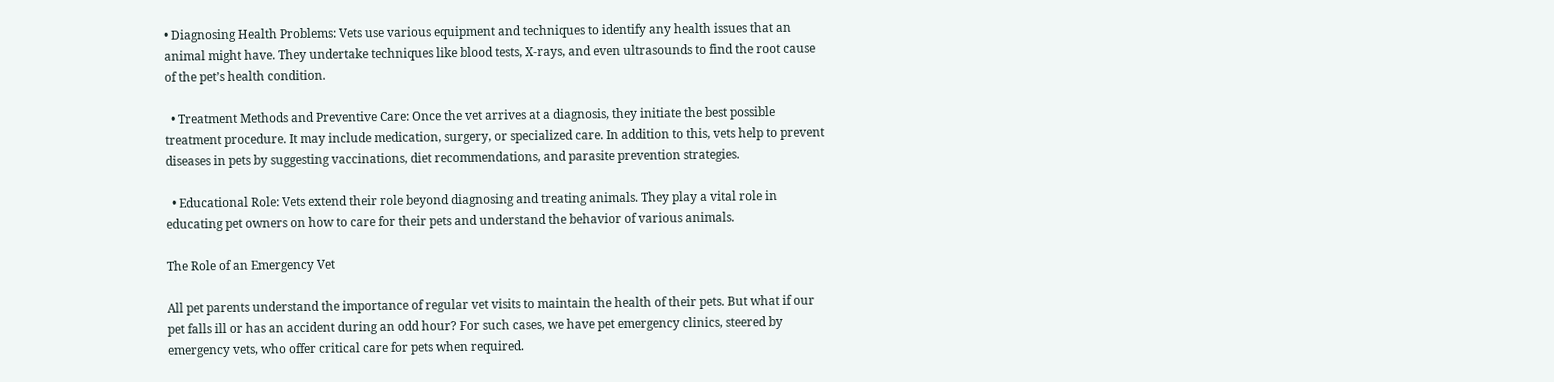• Diagnosing Health Problems: Vets use various equipment and techniques to identify any health issues that an animal might have. They undertake techniques like blood tests, X-rays, and even ultrasounds to find the root cause of the pet’s health condition.

  • Treatment Methods and Preventive Care: Once the vet arrives at a diagnosis, they initiate the best possible treatment procedure. It may include medication, surgery, or specialized care. In addition to this, vets help to prevent diseases in pets by suggesting vaccinations, diet recommendations, and parasite prevention strategies.

  • Educational Role: Vets extend their role beyond diagnosing and treating animals. They play a vital role in educating pet owners on how to care for their pets and understand the behavior of various animals.

The Role of an Emergency Vet

All pet parents understand the importance of regular vet visits to maintain the health of their pets. But what if our pet falls ill or has an accident during an odd hour? For such cases, we have pet emergency clinics, steered by emergency vets, who offer critical care for pets when required.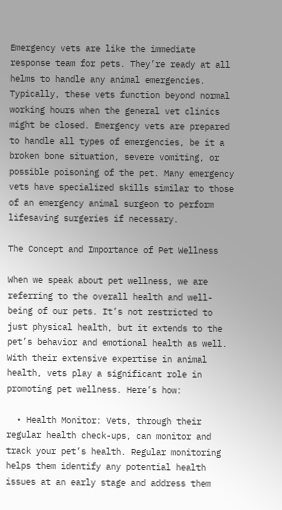Emergency vets are like the immediate response team for pets. They’re ready at all helms to handle any animal emergencies. Typically, these vets function beyond normal working hours when the general vet clinics might be closed. Emergency vets are prepared to handle all types of emergencies, be it a broken bone situation, severe vomiting, or possible poisoning of the pet. Many emergency vets have specialized skills similar to those of an emergency animal surgeon to perform lifesaving surgeries if necessary.

The Concept and Importance of Pet Wellness

When we speak about pet wellness, we are referring to the overall health and well-being of our pets. It’s not restricted to just physical health, but it extends to the pet’s behavior and emotional health as well. With their extensive expertise in animal health, vets play a significant role in promoting pet wellness. Here’s how:

  • Health Monitor: Vets, through their regular health check-ups, can monitor and track your pet’s health. Regular monitoring helps them identify any potential health issues at an early stage and address them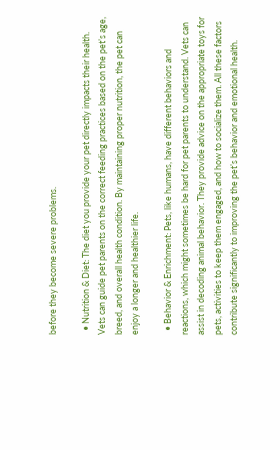before they become severe problems.

  • Nutrition & Diet: The diet you provide your pet directly impacts their health. Vets can guide pet parents on the correct feeding practices based on the pet’s age, breed, and overall health condition. By maintaining proper nutrition, the pet can enjoy a longer and healthier life.

  • Behavior & Enrichment: Pets, like humans, have different behaviors and reactions, which might sometimes be hard for pet parents to understand. Vets can assist in decoding animal behavior. They provide advice on the appropriate toys for pets, activities to keep them engaged, and how to socialize them. All these factors contribute significantly to improving the pet’s behavior and emotional health.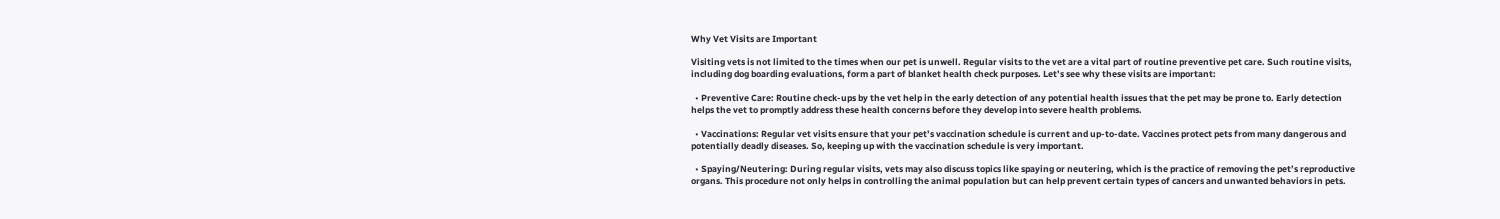Why Vet Visits are Important

Visiting vets is not limited to the times when our pet is unwell. Regular visits to the vet are a vital part of routine preventive pet care. Such routine visits, including dog boarding evaluations, form a part of blanket health check purposes. Let’s see why these visits are important:

  • Preventive Care: Routine check-ups by the vet help in the early detection of any potential health issues that the pet may be prone to. Early detection helps the vet to promptly address these health concerns before they develop into severe health problems.

  • Vaccinations: Regular vet visits ensure that your pet’s vaccination schedule is current and up-to-date. Vaccines protect pets from many dangerous and potentially deadly diseases. So, keeping up with the vaccination schedule is very important.

  • Spaying/Neutering: During regular visits, vets may also discuss topics like spaying or neutering, which is the practice of removing the pet’s reproductive organs. This procedure not only helps in controlling the animal population but can help prevent certain types of cancers and unwanted behaviors in pets.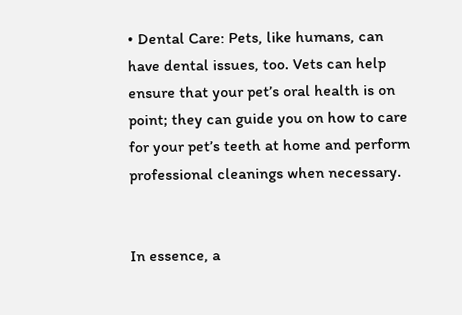• Dental Care: Pets, like humans, can have dental issues, too. Vets can help ensure that your pet’s oral health is on point; they can guide you on how to care for your pet’s teeth at home and perform professional cleanings when necessary.


In essence, a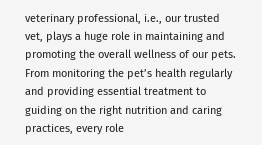veterinary professional, i.e., our trusted vet, plays a huge role in maintaining and promoting the overall wellness of our pets. From monitoring the pet’s health regularly and providing essential treatment to guiding on the right nutrition and caring practices, every role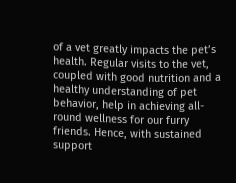of a vet greatly impacts the pet’s health. Regular visits to the vet, coupled with good nutrition and a healthy understanding of pet behavior, help in achieving all-round wellness for our furry friends. Hence, with sustained support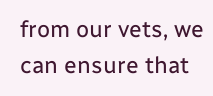from our vets, we can ensure that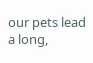our pets lead a long,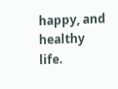happy, and healthy life.